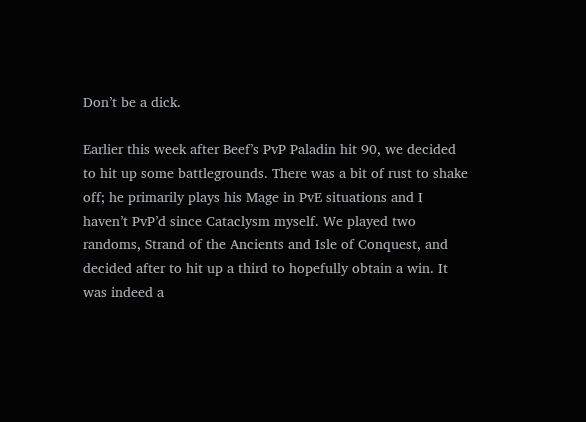Don’t be a dick.

Earlier this week after Beef’s PvP Paladin hit 90, we decided to hit up some battlegrounds. There was a bit of rust to shake off; he primarily plays his Mage in PvE situations and I haven’t PvP’d since Cataclysm myself. We played two randoms, Strand of the Ancients and Isle of Conquest, and decided after to hit up a third to hopefully obtain a win. It was indeed a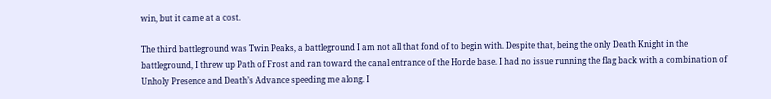win, but it came at a cost.

The third battleground was Twin Peaks, a battleground I am not all that fond of to begin with. Despite that, being the only Death Knight in the battleground, I threw up Path of Frost and ran toward the canal entrance of the Horde base. I had no issue running the flag back with a combination of Unholy Presence and Death’s Advance speeding me along. I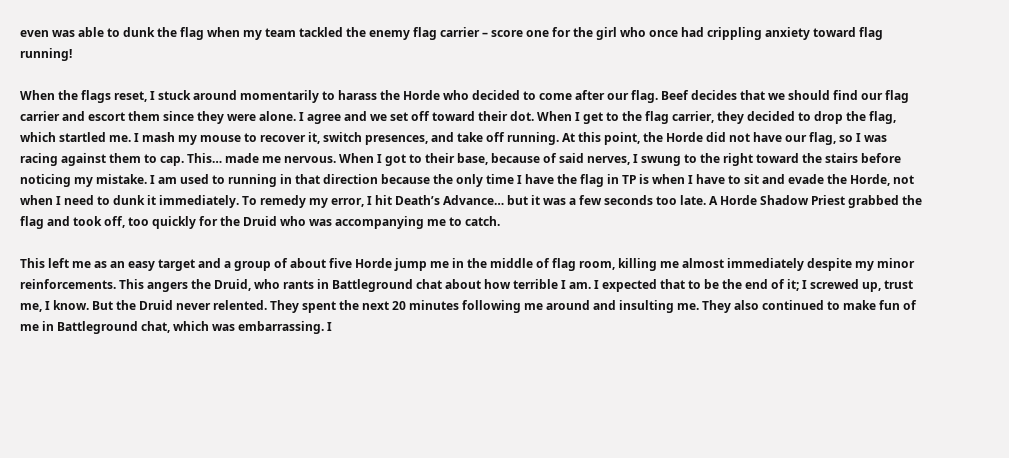even was able to dunk the flag when my team tackled the enemy flag carrier – score one for the girl who once had crippling anxiety toward flag running!

When the flags reset, I stuck around momentarily to harass the Horde who decided to come after our flag. Beef decides that we should find our flag carrier and escort them since they were alone. I agree and we set off toward their dot. When I get to the flag carrier, they decided to drop the flag, which startled me. I mash my mouse to recover it, switch presences, and take off running. At this point, the Horde did not have our flag, so I was racing against them to cap. This… made me nervous. When I got to their base, because of said nerves, I swung to the right toward the stairs before noticing my mistake. I am used to running in that direction because the only time I have the flag in TP is when I have to sit and evade the Horde, not when I need to dunk it immediately. To remedy my error, I hit Death’s Advance… but it was a few seconds too late. A Horde Shadow Priest grabbed the flag and took off, too quickly for the Druid who was accompanying me to catch.

This left me as an easy target and a group of about five Horde jump me in the middle of flag room, killing me almost immediately despite my minor reinforcements. This angers the Druid, who rants in Battleground chat about how terrible I am. I expected that to be the end of it; I screwed up, trust me, I know. But the Druid never relented. They spent the next 20 minutes following me around and insulting me. They also continued to make fun of me in Battleground chat, which was embarrassing. I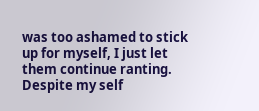was too ashamed to stick up for myself, I just let them continue ranting. Despite my self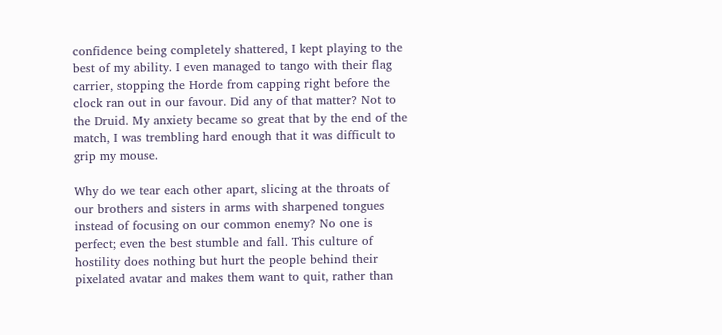confidence being completely shattered, I kept playing to the best of my ability. I even managed to tango with their flag carrier, stopping the Horde from capping right before the clock ran out in our favour. Did any of that matter? Not to the Druid. My anxiety became so great that by the end of the match, I was trembling hard enough that it was difficult to grip my mouse.

Why do we tear each other apart, slicing at the throats of our brothers and sisters in arms with sharpened tongues instead of focusing on our common enemy? No one is perfect; even the best stumble and fall. This culture of hostility does nothing but hurt the people behind their pixelated avatar and makes them want to quit, rather than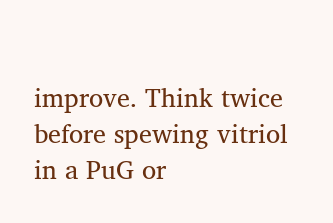improve. Think twice before spewing vitriol in a PuG or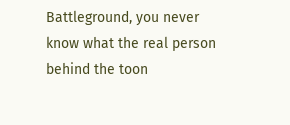Battleground, you never know what the real person behind the toon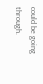could be going through.